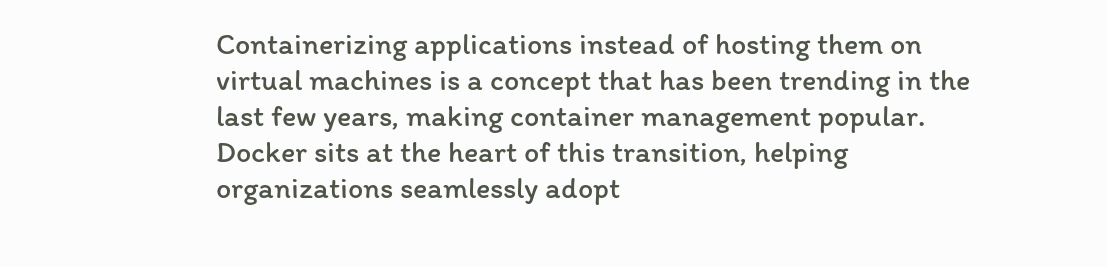Containerizing applications instead of hosting them on virtual machines is a concept that has been trending in the last few years, making container management popular. Docker sits at the heart of this transition, helping organizations seamlessly adopt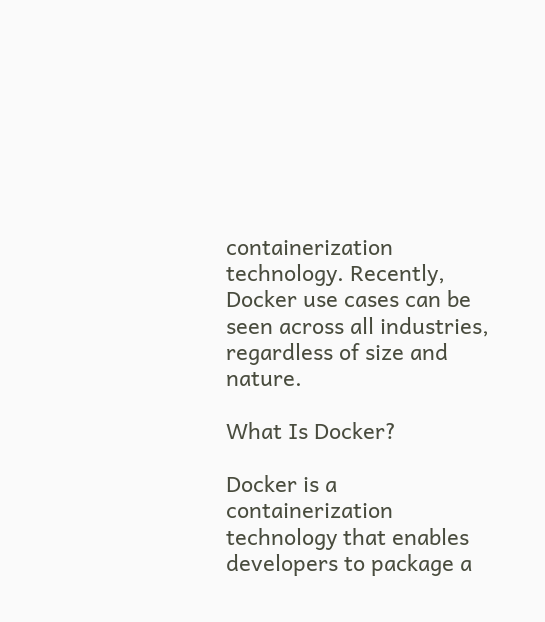containerization technology. Recently, Docker use cases can be seen across all industries, regardless of size and nature.

What Is Docker?

Docker is a containerization technology that enables developers to package a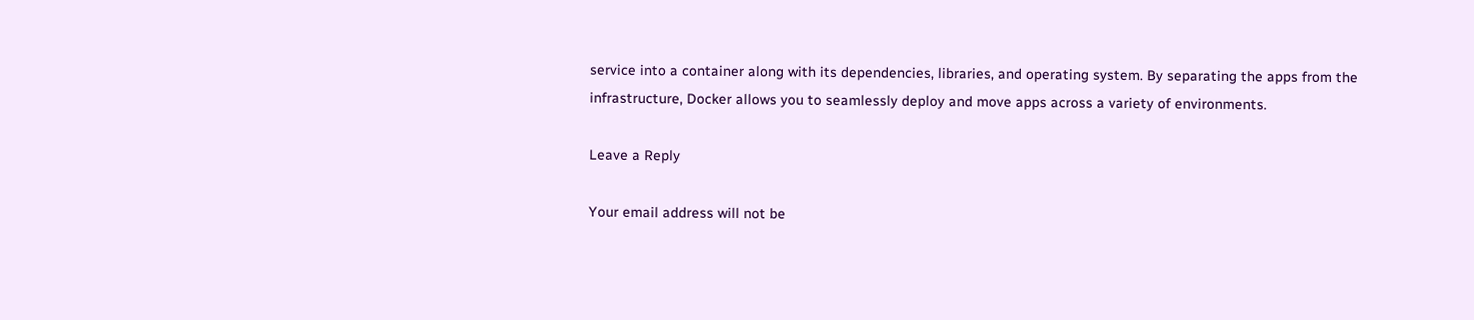service into a container along with its dependencies, libraries, and operating system. By separating the apps from the infrastructure, Docker allows you to seamlessly deploy and move apps across a variety of environments.

Leave a Reply

Your email address will not be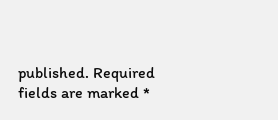published. Required fields are marked *